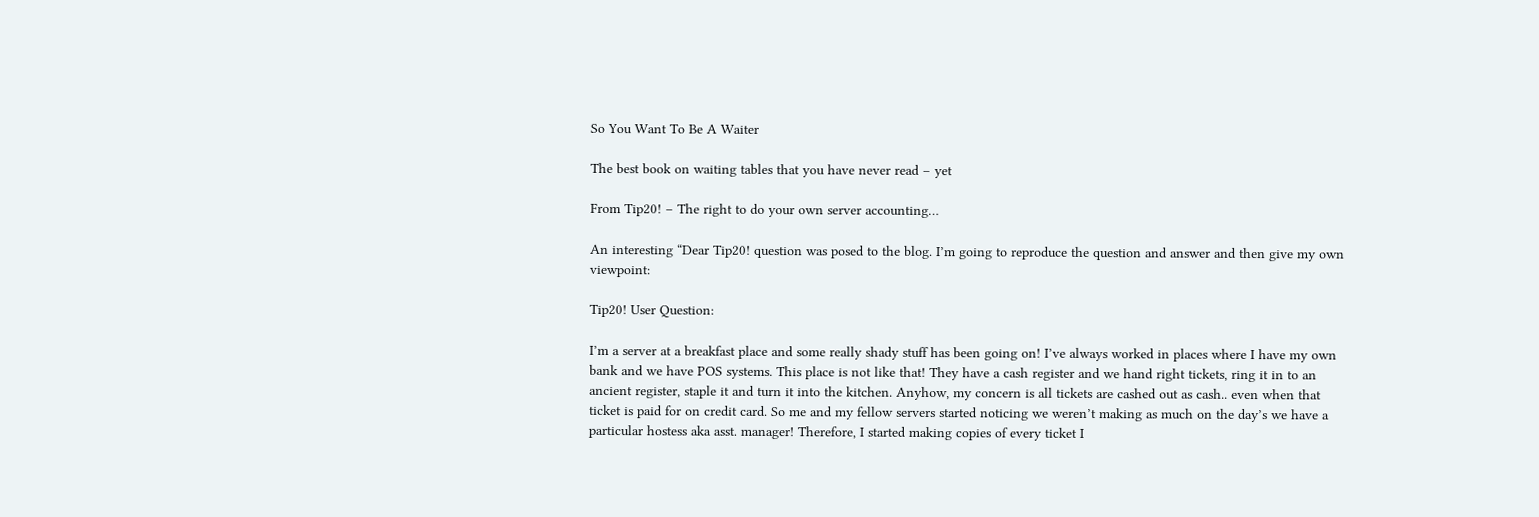So You Want To Be A Waiter

The best book on waiting tables that you have never read – yet

From Tip20! – The right to do your own server accounting…

An interesting “Dear Tip20! question was posed to the blog. I’m going to reproduce the question and answer and then give my own viewpoint:

Tip20! User Question:

I’m a server at a breakfast place and some really shady stuff has been going on! I’ve always worked in places where I have my own bank and we have POS systems. This place is not like that! They have a cash register and we hand right tickets, ring it in to an ancient register, staple it and turn it into the kitchen. Anyhow, my concern is all tickets are cashed out as cash.. even when that ticket is paid for on credit card. So me and my fellow servers started noticing we weren’t making as much on the day’s we have a particular hostess aka asst. manager! Therefore, I started making copies of every ticket I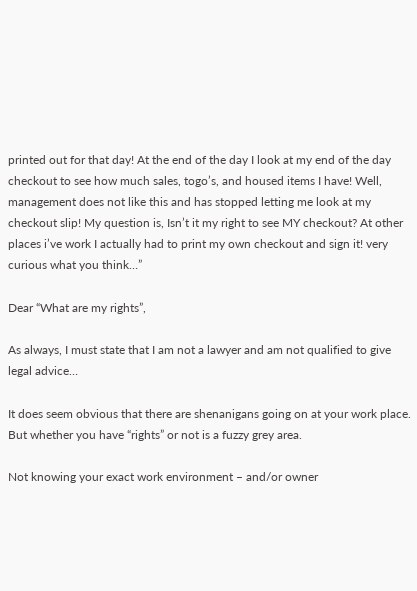printed out for that day! At the end of the day I look at my end of the day checkout to see how much sales, togo’s, and housed items I have! Well, management does not like this and has stopped letting me look at my checkout slip! My question is, Isn’t it my right to see MY checkout? At other places i’ve work I actually had to print my own checkout and sign it! very curious what you think…”

Dear “What are my rights”,

As always, I must state that I am not a lawyer and am not qualified to give legal advice…

It does seem obvious that there are shenanigans going on at your work place. But whether you have “rights” or not is a fuzzy grey area.

Not knowing your exact work environment – and/or owner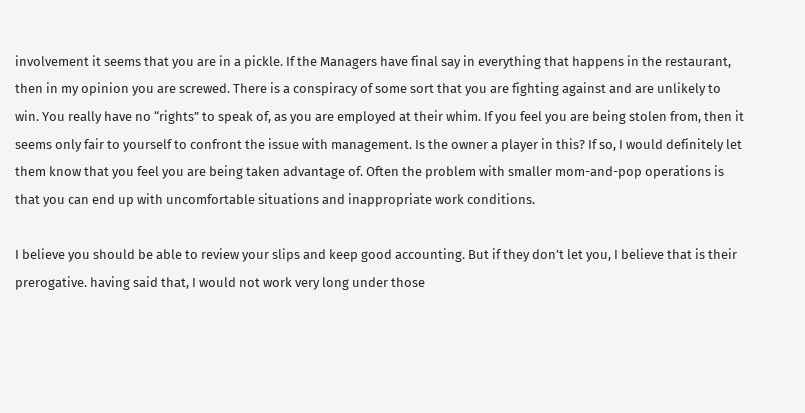involvement it seems that you are in a pickle. If the Managers have final say in everything that happens in the restaurant, then in my opinion you are screwed. There is a conspiracy of some sort that you are fighting against and are unlikely to win. You really have no “rights” to speak of, as you are employed at their whim. If you feel you are being stolen from, then it seems only fair to yourself to confront the issue with management. Is the owner a player in this? If so, I would definitely let them know that you feel you are being taken advantage of. Often the problem with smaller mom-and-pop operations is that you can end up with uncomfortable situations and inappropriate work conditions.

I believe you should be able to review your slips and keep good accounting. But if they don’t let you, I believe that is their prerogative. having said that, I would not work very long under those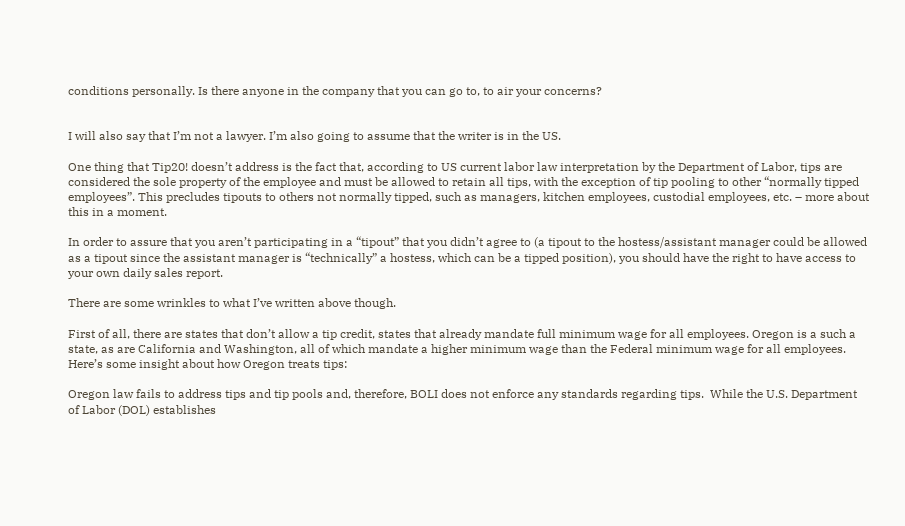conditions personally. Is there anyone in the company that you can go to, to air your concerns?


I will also say that I’m not a lawyer. I’m also going to assume that the writer is in the US.

One thing that Tip20! doesn’t address is the fact that, according to US current labor law interpretation by the Department of Labor, tips are considered the sole property of the employee and must be allowed to retain all tips, with the exception of tip pooling to other “normally tipped employees”. This precludes tipouts to others not normally tipped, such as managers, kitchen employees, custodial employees, etc. – more about this in a moment.

In order to assure that you aren’t participating in a “tipout” that you didn’t agree to (a tipout to the hostess/assistant manager could be allowed as a tipout since the assistant manager is “technically” a hostess, which can be a tipped position), you should have the right to have access to your own daily sales report.

There are some wrinkles to what I’ve written above though.

First of all, there are states that don’t allow a tip credit, states that already mandate full minimum wage for all employees. Oregon is a such a state, as are California and Washington, all of which mandate a higher minimum wage than the Federal minimum wage for all employees. Here’s some insight about how Oregon treats tips:

Oregon law fails to address tips and tip pools and, therefore, BOLI does not enforce any standards regarding tips.  While the U.S. Department of Labor (DOL) establishes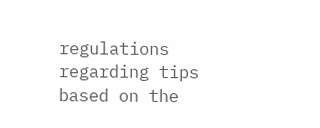regulations regarding tips based on the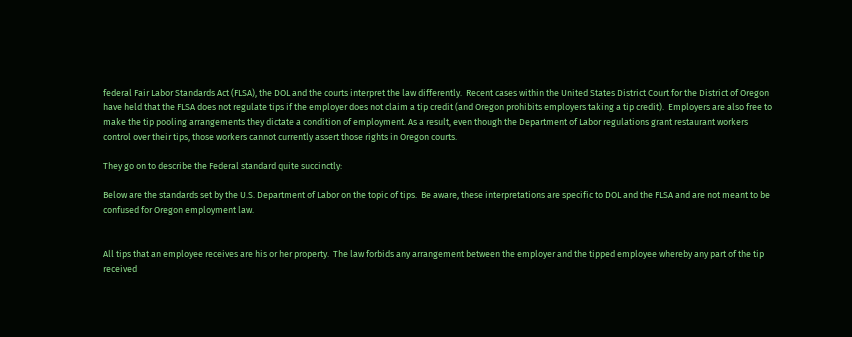federal Fair Labor Standards Act (FLSA), the DOL and the courts interpret the law differently.  Recent cases within the United States District Court for the District of Oregon have held that the FLSA does not regulate tips if the employer does not claim a tip credit (and Oregon prohibits employers taking a tip credit).  Employers are also free to make the tip pooling arrangements they dictate a condition of employment. As a result, even though the Department of Labor regulations grant restaurant workers control over their tips, those workers cannot currently assert those rights in Oregon courts.

They go on to describe the Federal standard quite succinctly:

Below are the standards set by the U.S. Department of Labor on the topic of tips.  Be aware, these interpretations are specific to DOL and the FLSA and are not meant to be confused for Oregon employment law.


All tips that an employee receives are his or her property.  The law forbids any arrangement between the employer and the tipped employee whereby any part of the tip received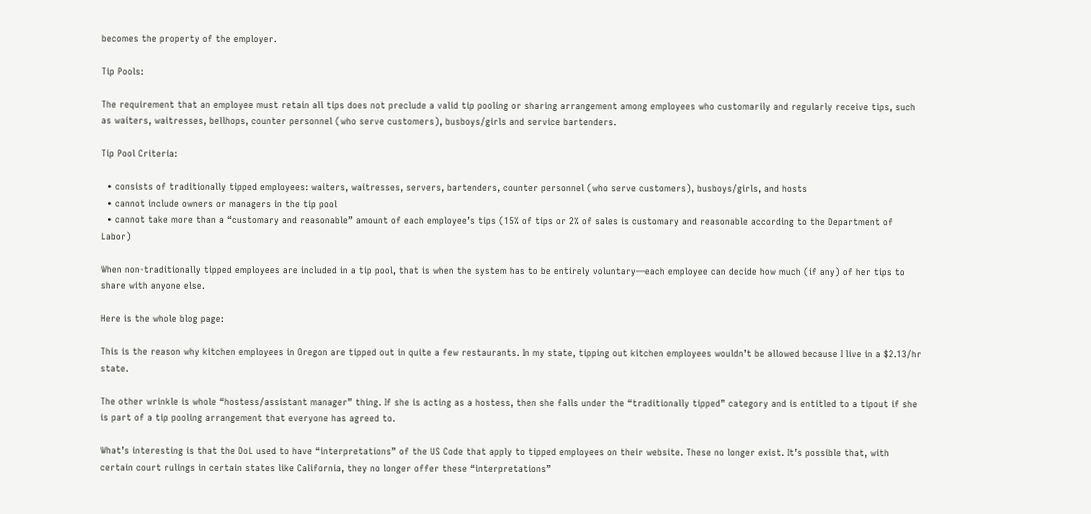becomes the property of the employer.

Tip Pools:

The requirement that an employee must retain all tips does not preclude a valid tip pooling or sharing arrangement among employees who customarily and regularly receive tips, such as waiters, waitresses, bellhops, counter personnel (who serve customers), busboys/girls and service bartenders.

Tip Pool Criteria:

  • consists of traditionally tipped employees: waiters, waitresses, servers, bartenders, counter personnel (who serve customers), busboys/girls, and hosts
  • cannot include owners or managers in the tip pool
  • cannot take more than a “customary and reasonable” amount of each employee’s tips (15% of tips or 2% of sales is customary and reasonable according to the Department of Labor)

When non-traditionally tipped employees are included in a tip pool, that is when the system has to be entirely voluntary—each employee can decide how much (if any) of her tips to share with anyone else.

Here is the whole blog page:

This is the reason why kitchen employees in Oregon are tipped out in quite a few restaurants. In my state, tipping out kitchen employees wouldn’t be allowed because I live in a $2.13/hr state.

The other wrinkle is whole “hostess/assistant manager” thing. If she is acting as a hostess, then she falls under the “traditionally tipped” category and is entitled to a tipout if she is part of a tip pooling arrangement that everyone has agreed to.

What’s interesting is that the DoL used to have “interpretations” of the US Code that apply to tipped employees on their website. These no longer exist. It’s possible that, with certain court rulings in certain states like California, they no longer offer these “interpretations”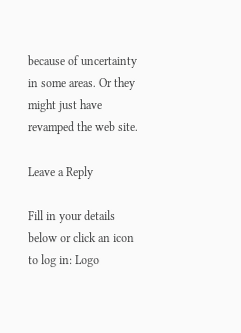because of uncertainty in some areas. Or they might just have revamped the web site.

Leave a Reply

Fill in your details below or click an icon to log in: Logo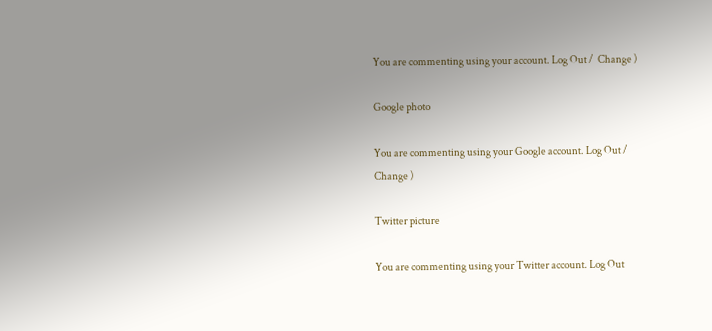You are commenting using your account. Log Out /  Change )

Google photo

You are commenting using your Google account. Log Out /  Change )

Twitter picture

You are commenting using your Twitter account. Log Out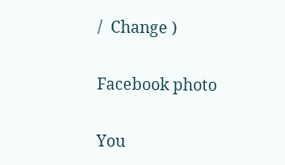/  Change )

Facebook photo

You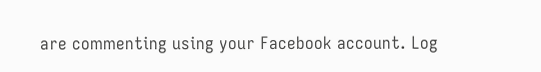are commenting using your Facebook account. Log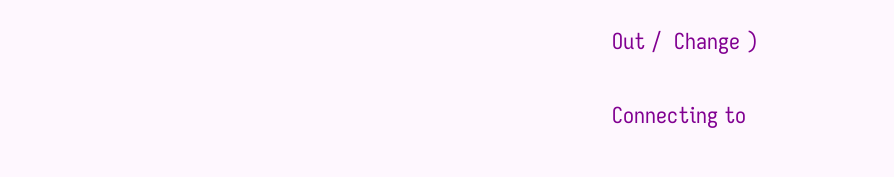Out /  Change )

Connecting to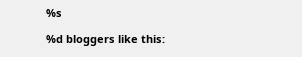%s

%d bloggers like this: